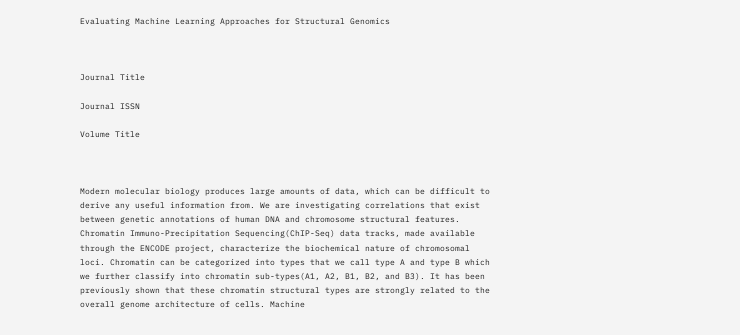Evaluating Machine Learning Approaches for Structural Genomics



Journal Title

Journal ISSN

Volume Title



Modern molecular biology produces large amounts of data, which can be difficult to derive any useful information from. We are investigating correlations that exist between genetic annotations of human DNA and chromosome structural features. Chromatin Immuno-Precipitation Sequencing(ChIP-Seq) data tracks, made available through the ENCODE project, characterize the biochemical nature of chromosomal loci. Chromatin can be categorized into types that we call type A and type B which we further classify into chromatin sub-types(A1, A2, B1, B2, and B3). It has been previously shown that these chromatin structural types are strongly related to the overall genome architecture of cells. Machine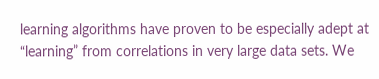learning algorithms have proven to be especially adept at “learning” from correlations in very large data sets. We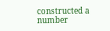constructed a number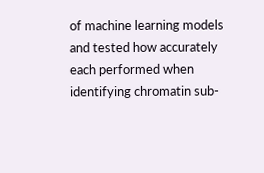of machine learning models and tested how accurately each performed when identifying chromatin sub-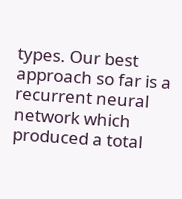types. Our best approach so far is a recurrent neural network which produced a total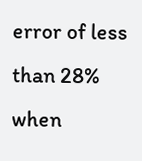error of less than 28% when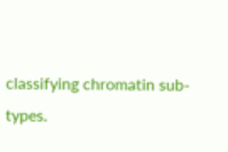classifying chromatin sub-types.